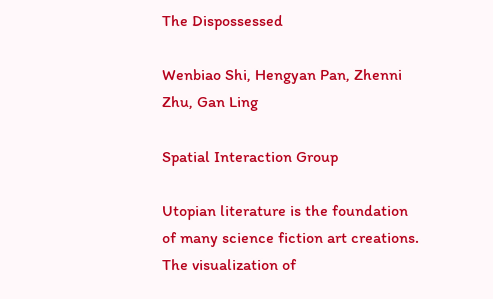The Dispossessed

Wenbiao Shi, Hengyan Pan, Zhenni Zhu, Gan Ling

Spatial Interaction Group

Utopian literature is the foundation of many science fiction art creations. The visualization of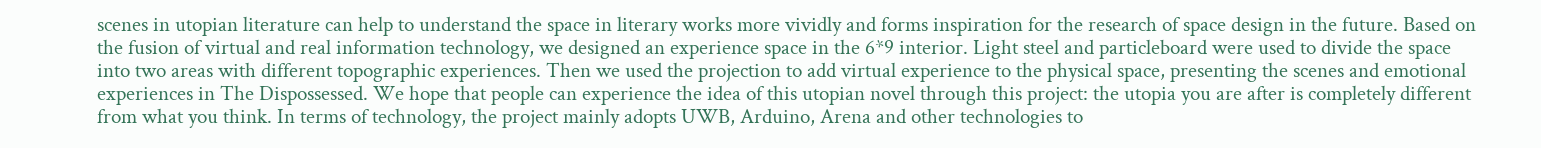scenes in utopian literature can help to understand the space in literary works more vividly and forms inspiration for the research of space design in the future. Based on the fusion of virtual and real information technology, we designed an experience space in the 6*9 interior. Light steel and particleboard were used to divide the space into two areas with different topographic experiences. Then we used the projection to add virtual experience to the physical space, presenting the scenes and emotional experiences in The Dispossessed. We hope that people can experience the idea of this utopian novel through this project: the utopia you are after is completely different from what you think. In terms of technology, the project mainly adopts UWB, Arduino, Arena and other technologies to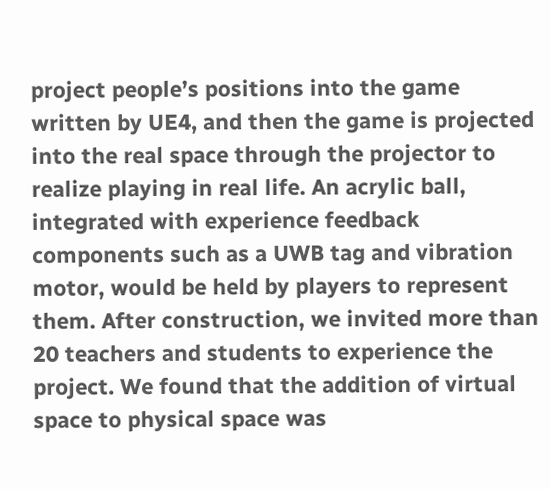project people’s positions into the game written by UE4, and then the game is projected into the real space through the projector to realize playing in real life. An acrylic ball, integrated with experience feedback components such as a UWB tag and vibration motor, would be held by players to represent them. After construction, we invited more than 20 teachers and students to experience the project. We found that the addition of virtual space to physical space was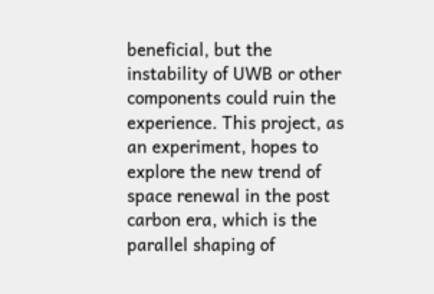beneficial, but the instability of UWB or other components could ruin the experience. This project, as an experiment, hopes to explore the new trend of space renewal in the post carbon era, which is the parallel shaping of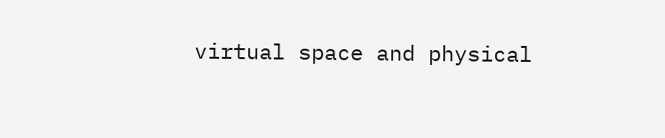virtual space and physical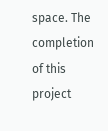space. The completion of this project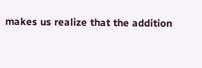makes us realize that the addition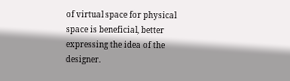of virtual space for physical space is beneficial, better expressing the idea of the designer.